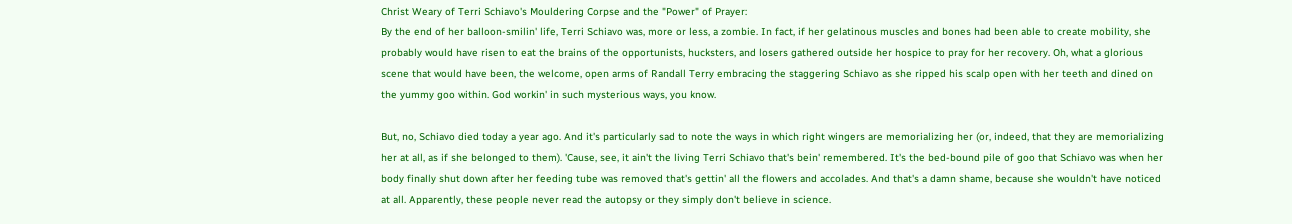Christ Weary of Terri Schiavo's Mouldering Corpse and the "Power" of Prayer:
By the end of her balloon-smilin' life, Terri Schiavo was, more or less, a zombie. In fact, if her gelatinous muscles and bones had been able to create mobility, she probably would have risen to eat the brains of the opportunists, hucksters, and losers gathered outside her hospice to pray for her recovery. Oh, what a glorious scene that would have been, the welcome, open arms of Randall Terry embracing the staggering Schiavo as she ripped his scalp open with her teeth and dined on the yummy goo within. God workin' in such mysterious ways, you know.

But, no, Schiavo died today a year ago. And it's particularly sad to note the ways in which right wingers are memorializing her (or, indeed, that they are memorializing her at all, as if she belonged to them). 'Cause, see, it ain't the living Terri Schiavo that's bein' remembered. It's the bed-bound pile of goo that Schiavo was when her body finally shut down after her feeding tube was removed that's gettin' all the flowers and accolades. And that's a damn shame, because she wouldn't have noticed at all. Apparently, these people never read the autopsy or they simply don't believe in science.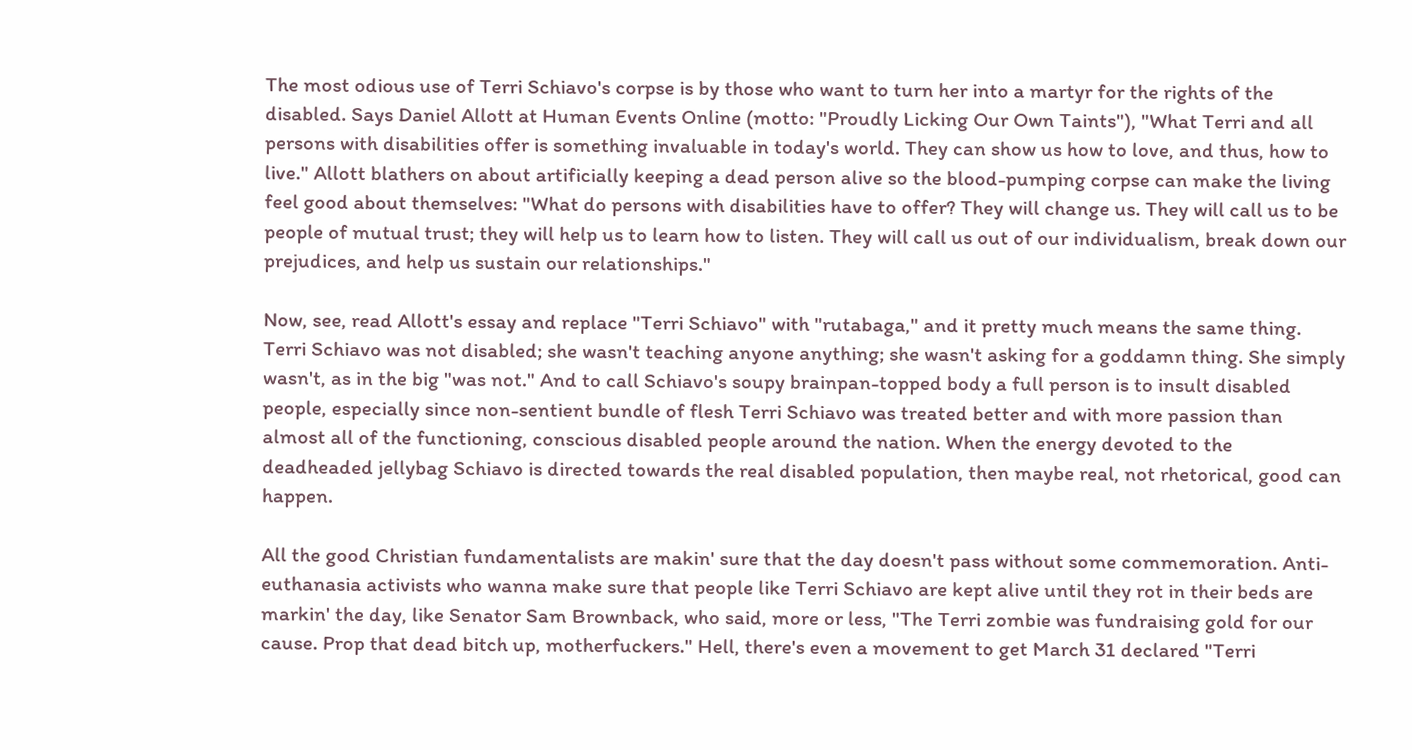The most odious use of Terri Schiavo's corpse is by those who want to turn her into a martyr for the rights of the disabled. Says Daniel Allott at Human Events Online (motto: "Proudly Licking Our Own Taints"), "What Terri and all persons with disabilities offer is something invaluable in today's world. They can show us how to love, and thus, how to live." Allott blathers on about artificially keeping a dead person alive so the blood-pumping corpse can make the living feel good about themselves: "What do persons with disabilities have to offer? They will change us. They will call us to be people of mutual trust; they will help us to learn how to listen. They will call us out of our individualism, break down our prejudices, and help us sustain our relationships."

Now, see, read Allott's essay and replace "Terri Schiavo" with "rutabaga," and it pretty much means the same thing. Terri Schiavo was not disabled; she wasn't teaching anyone anything; she wasn't asking for a goddamn thing. She simply wasn't, as in the big "was not." And to call Schiavo's soupy brainpan-topped body a full person is to insult disabled people, especially since non-sentient bundle of flesh Terri Schiavo was treated better and with more passion than almost all of the functioning, conscious disabled people around the nation. When the energy devoted to the deadheaded jellybag Schiavo is directed towards the real disabled population, then maybe real, not rhetorical, good can happen.

All the good Christian fundamentalists are makin' sure that the day doesn't pass without some commemoration. Anti-euthanasia activists who wanna make sure that people like Terri Schiavo are kept alive until they rot in their beds are markin' the day, like Senator Sam Brownback, who said, more or less, "The Terri zombie was fundraising gold for our cause. Prop that dead bitch up, motherfuckers." Hell, there's even a movement to get March 31 declared "Terri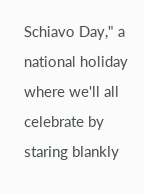Schiavo Day," a national holiday where we'll all celebrate by staring blankly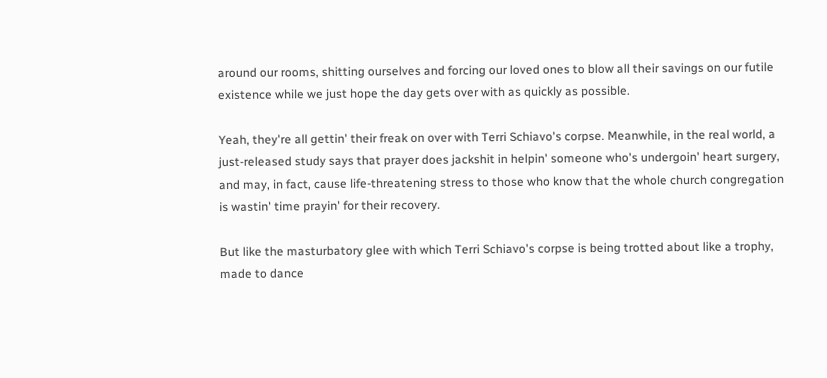around our rooms, shitting ourselves and forcing our loved ones to blow all their savings on our futile existence while we just hope the day gets over with as quickly as possible.

Yeah, they're all gettin' their freak on over with Terri Schiavo's corpse. Meanwhile, in the real world, a just-released study says that prayer does jackshit in helpin' someone who's undergoin' heart surgery, and may, in fact, cause life-threatening stress to those who know that the whole church congregation is wastin' time prayin' for their recovery.

But like the masturbatory glee with which Terri Schiavo's corpse is being trotted about like a trophy, made to dance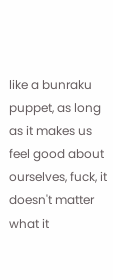like a bunraku puppet, as long as it makes us feel good about ourselves, fuck, it doesn't matter what it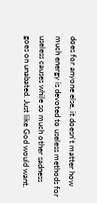does for anyone else, it doesn't matter how much energy is devoted to useless methods for useless causes while so much other sadness goes on unabated. Just like God would want.